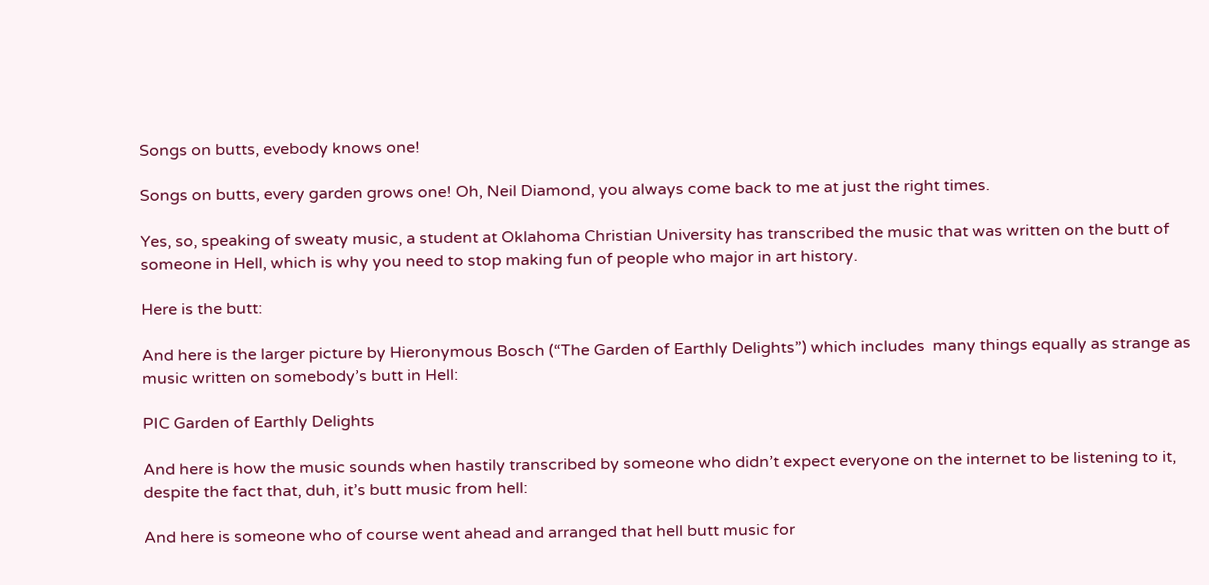Songs on butts, evebody knows one!

Songs on butts, every garden grows one! Oh, Neil Diamond, you always come back to me at just the right times.

Yes, so, speaking of sweaty music, a student at Oklahoma Christian University has transcribed the music that was written on the butt of someone in Hell, which is why you need to stop making fun of people who major in art history.

Here is the butt:

And here is the larger picture by Hieronymous Bosch (“The Garden of Earthly Delights”) which includes  many things equally as strange as music written on somebody’s butt in Hell:

PIC Garden of Earthly Delights

And here is how the music sounds when hastily transcribed by someone who didn’t expect everyone on the internet to be listening to it, despite the fact that, duh, it’s butt music from hell:

And here is someone who of course went ahead and arranged that hell butt music for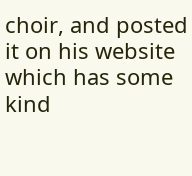choir, and posted it on his website which has some kind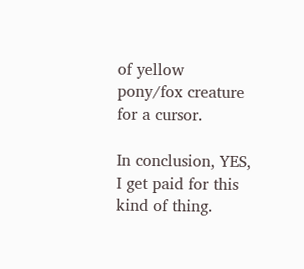of yellow pony/fox creature for a cursor.

In conclusion, YES, I get paid for this kind of thing.